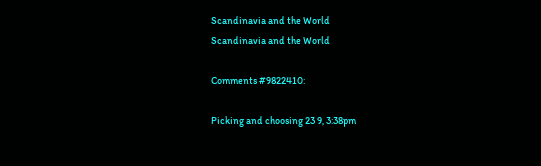Scandinavia and the World
Scandinavia and the World

Comments #9822410:

Picking and choosing 23 9, 3:38pm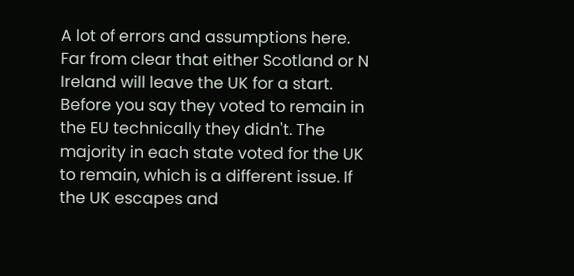A lot of errors and assumptions here. Far from clear that either Scotland or N Ireland will leave the UK for a start. Before you say they voted to remain in the EU technically they didn't. The majority in each state voted for the UK to remain, which is a different issue. If the UK escapes and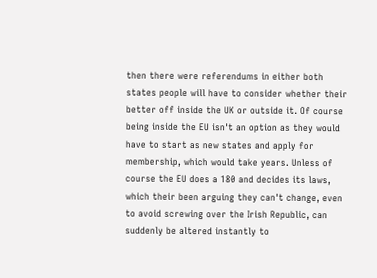then there were referendums in either both states people will have to consider whether their better off inside the UK or outside it. Of course being inside the EU isn't an option as they would have to start as new states and apply for membership, which would take years. Unless of course the EU does a 180 and decides its laws, which their been arguing they can't change, even to avoid screwing over the Irish Republic, can suddenly be altered instantly to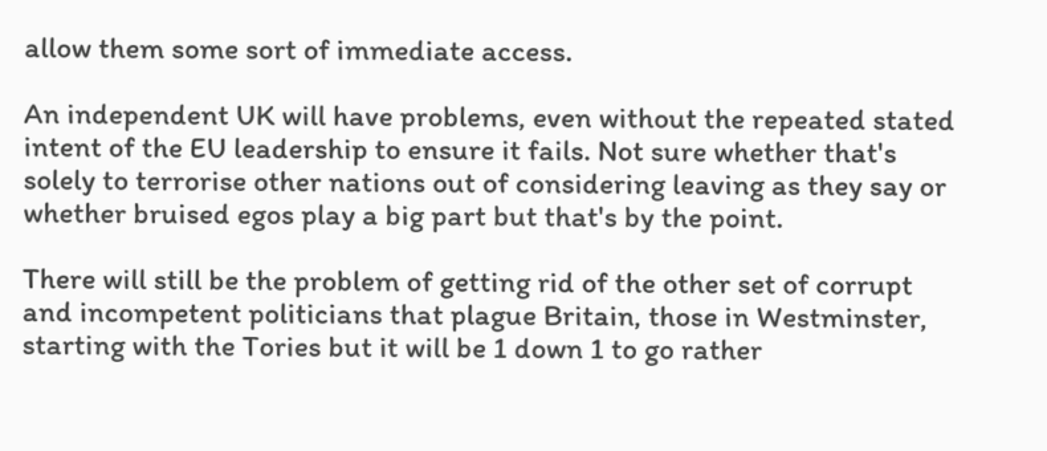allow them some sort of immediate access.

An independent UK will have problems, even without the repeated stated intent of the EU leadership to ensure it fails. Not sure whether that's solely to terrorise other nations out of considering leaving as they say or whether bruised egos play a big part but that's by the point.

There will still be the problem of getting rid of the other set of corrupt and incompetent politicians that plague Britain, those in Westminster, starting with the Tories but it will be 1 down 1 to go rather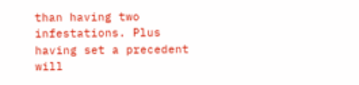than having two infestations. Plus having set a precedent will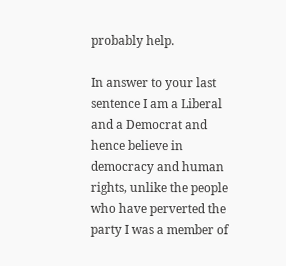probably help.

In answer to your last sentence I am a Liberal and a Democrat and hence believe in democracy and human rights, unlike the people who have perverted the party I was a member of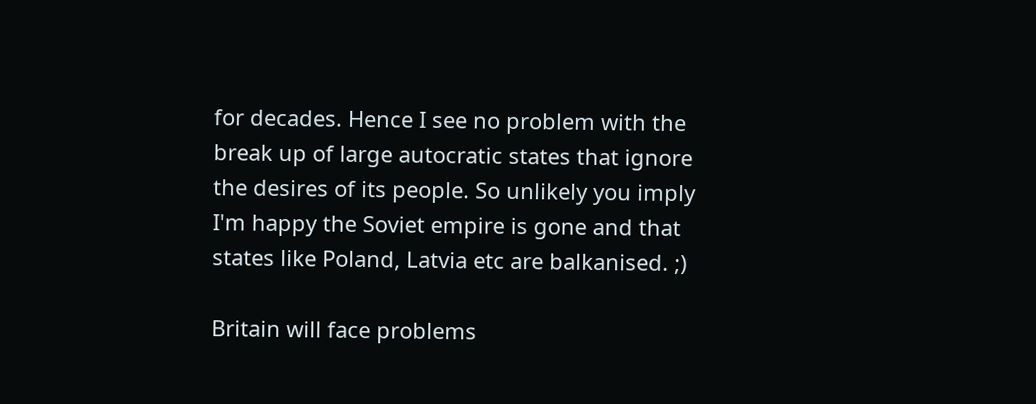for decades. Hence I see no problem with the break up of large autocratic states that ignore the desires of its people. So unlikely you imply I'm happy the Soviet empire is gone and that states like Poland, Latvia etc are balkanised. ;)

Britain will face problems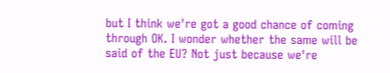but I think we're got a good chance of coming through OK. I wonder whether the same will be said of the EU? Not just because we're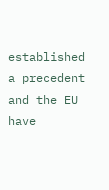established a precedent and the EU have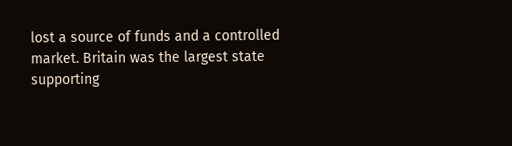lost a source of funds and a controlled market. Britain was the largest state supporting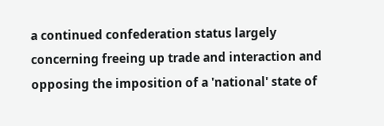a continued confederation status largely concerning freeing up trade and interaction and opposing the imposition of a 'national' state of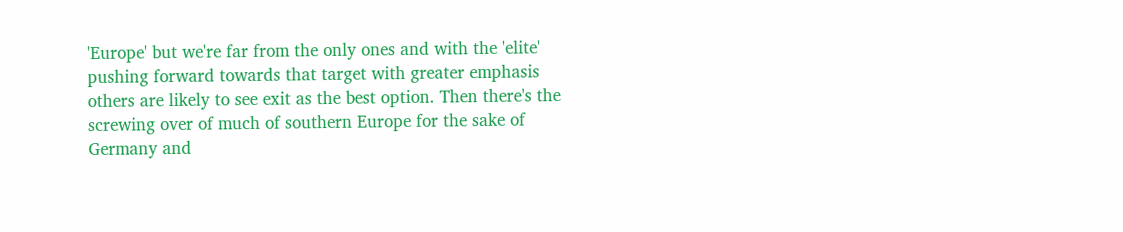'Europe' but we're far from the only ones and with the 'elite' pushing forward towards that target with greater emphasis others are likely to see exit as the best option. Then there's the screwing over of much of southern Europe for the sake of Germany and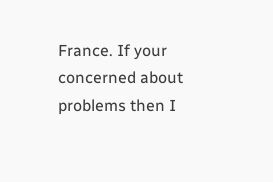France. If your concerned about problems then I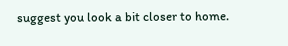suggest you look a bit closer to home.